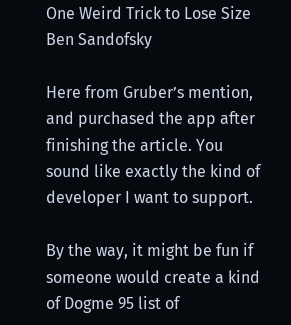One Weird Trick to Lose Size
Ben Sandofsky

Here from Gruber’s mention, and purchased the app after finishing the article. You sound like exactly the kind of developer I want to support.

By the way, it might be fun if someone would create a kind of Dogme 95 list of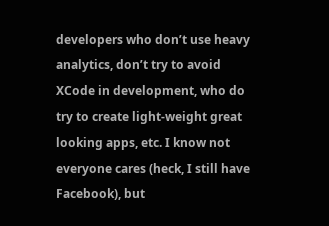developers who don’t use heavy analytics, don’t try to avoid XCode in development, who do try to create light-weight great looking apps, etc. I know not everyone cares (heck, I still have Facebook), but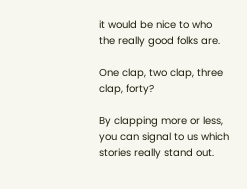it would be nice to who the really good folks are.

One clap, two clap, three clap, forty?

By clapping more or less, you can signal to us which stories really stand out.